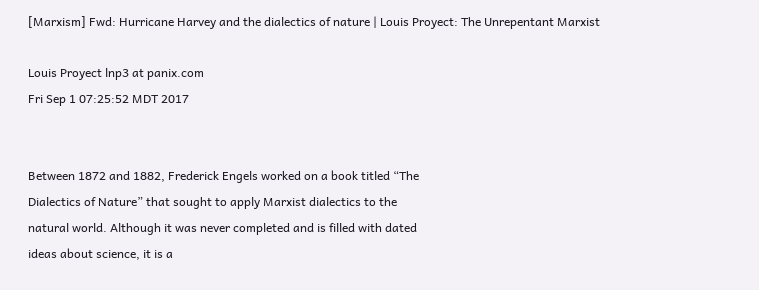[Marxism] Fwd: Hurricane Harvey and the dialectics of nature | Louis Proyect: The Unrepentant Marxist

Louis Proyect lnp3 at panix.com
Fri Sep 1 07:25:52 MDT 2017


Between 1872 and 1882, Frederick Engels worked on a book titled “The
Dialectics of Nature” that sought to apply Marxist dialectics to the
natural world. Although it was never completed and is filled with dated
ideas about science, it is a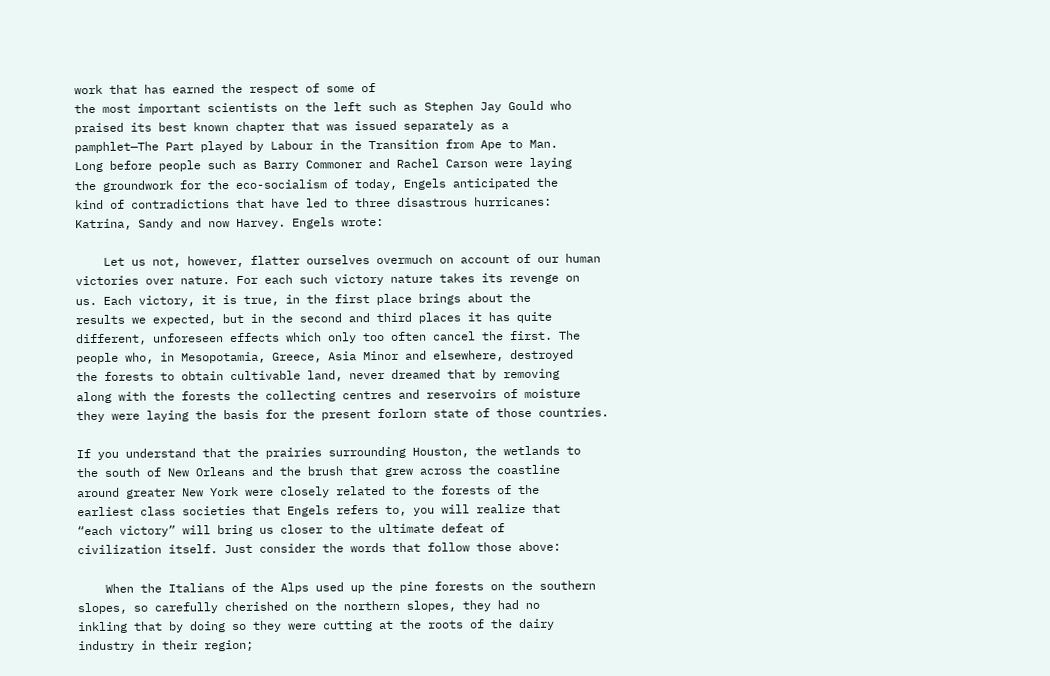work that has earned the respect of some of
the most important scientists on the left such as Stephen Jay Gould who
praised its best known chapter that was issued separately as a
pamphlet—The Part played by Labour in the Transition from Ape to Man.
Long before people such as Barry Commoner and Rachel Carson were laying
the groundwork for the eco-socialism of today, Engels anticipated the
kind of contradictions that have led to three disastrous hurricanes:
Katrina, Sandy and now Harvey. Engels wrote:

    Let us not, however, flatter ourselves overmuch on account of our human
victories over nature. For each such victory nature takes its revenge on
us. Each victory, it is true, in the first place brings about the
results we expected, but in the second and third places it has quite
different, unforeseen effects which only too often cancel the first. The
people who, in Mesopotamia, Greece, Asia Minor and elsewhere, destroyed
the forests to obtain cultivable land, never dreamed that by removing
along with the forests the collecting centres and reservoirs of moisture
they were laying the basis for the present forlorn state of those countries.

If you understand that the prairies surrounding Houston, the wetlands to
the south of New Orleans and the brush that grew across the coastline
around greater New York were closely related to the forests of the
earliest class societies that Engels refers to, you will realize that
“each victory” will bring us closer to the ultimate defeat of
civilization itself. Just consider the words that follow those above:

    When the Italians of the Alps used up the pine forests on the southern
slopes, so carefully cherished on the northern slopes, they had no
inkling that by doing so they were cutting at the roots of the dairy
industry in their region;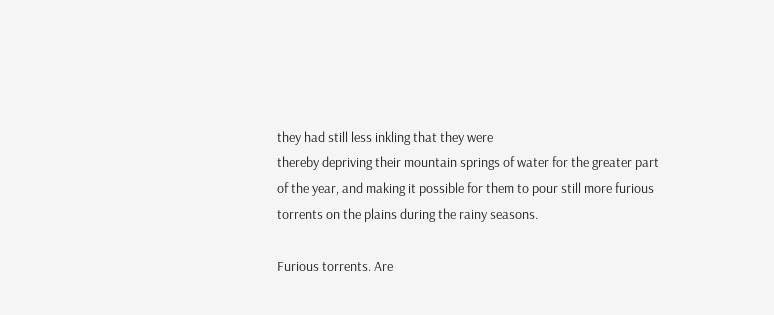they had still less inkling that they were
thereby depriving their mountain springs of water for the greater part
of the year, and making it possible for them to pour still more furious
torrents on the plains during the rainy seasons.

Furious torrents. Are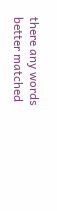there any words better matched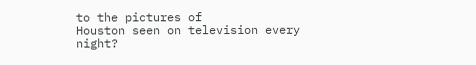to the pictures of
Houston seen on television every night?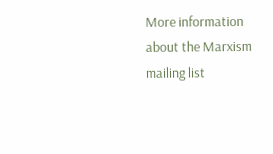More information about the Marxism mailing list